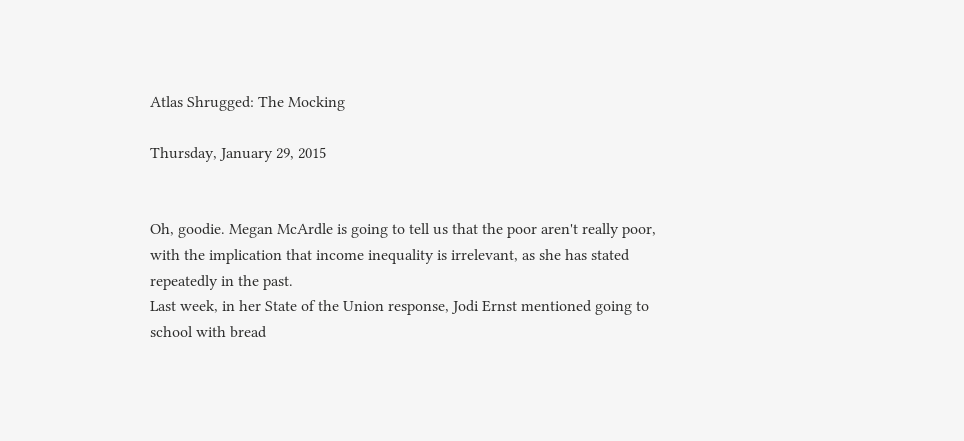Atlas Shrugged: The Mocking

Thursday, January 29, 2015


Oh, goodie. Megan McArdle is going to tell us that the poor aren't really poor, with the implication that income inequality is irrelevant, as she has stated repeatedly in the past.
Last week, in her State of the Union response, Jodi Ernst mentioned going to school with bread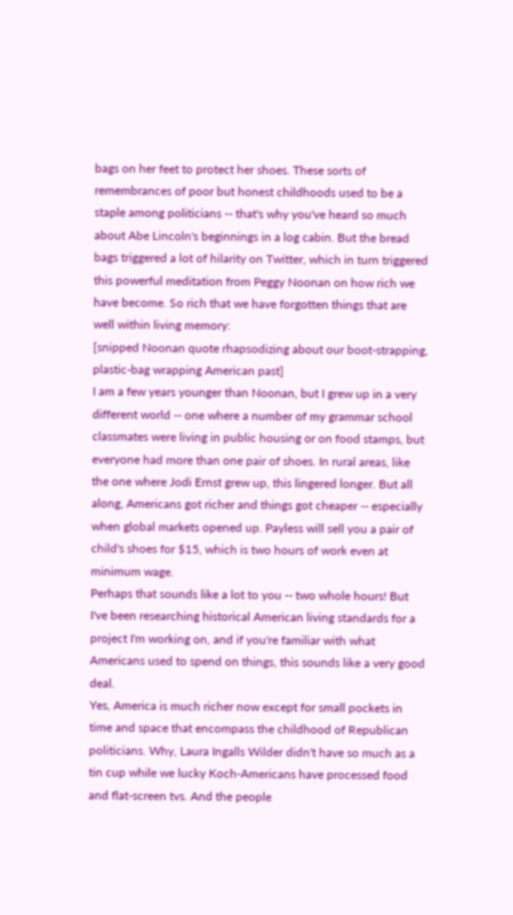bags on her feet to protect her shoes. These sorts of remembrances of poor but honest childhoods used to be a staple among politicians -- that's why you've heard so much about Abe Lincoln's beginnings in a log cabin. But the bread bags triggered a lot of hilarity on Twitter, which in turn triggered this powerful meditation from Peggy Noonan on how rich we have become. So rich that we have forgotten things that are well within living memory:
[snipped Noonan quote rhapsodizing about our boot-strapping, plastic-bag wrapping American past]
I am a few years younger than Noonan, but I grew up in a very different world -- one where a number of my grammar school classmates were living in public housing or on food stamps, but everyone had more than one pair of shoes. In rural areas, like the one where Jodi Ernst grew up, this lingered longer. But all along, Americans got richer and things got cheaper -- especially when global markets opened up. Payless will sell you a pair of child's shoes for $15, which is two hours of work even at minimum wage.
Perhaps that sounds like a lot to you -- two whole hours! But I've been researching historical American living standards for a project I'm working on, and if you're familiar with what Americans used to spend on things, this sounds like a very good deal.
Yes, America is much richer now except for small pockets in time and space that encompass the childhood of Republican politicians. Why, Laura Ingalls Wilder didn't have so much as a tin cup while we lucky Koch-Americans have processed food and flat-screen tvs. And the people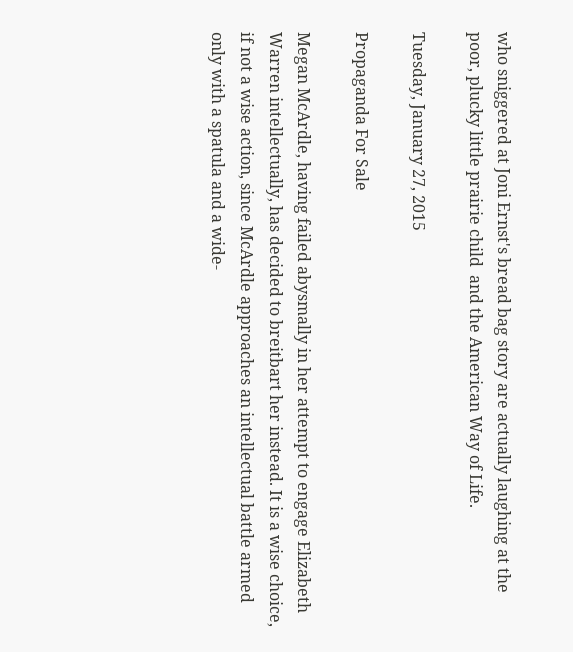who sniggered at Joni Ernst's bread bag story are actually laughing at the poor, plucky little prairie child  and the American Way of Life.

Tuesday, January 27, 2015

Propaganda For Sale

Megan McArdle, having failed abysmally in her attempt to engage Elizabeth Warren intellectually, has decided to breitbart her instead. It is a wise choice, if not a wise action, since McArdle approaches an intellectual battle armed only with a spatula and a wide-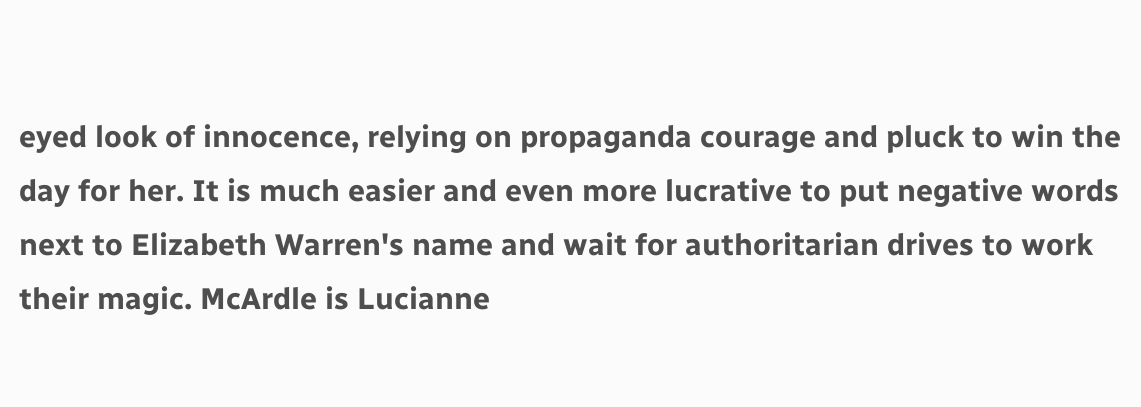eyed look of innocence, relying on propaganda courage and pluck to win the day for her. It is much easier and even more lucrative to put negative words next to Elizabeth Warren's name and wait for authoritarian drives to work their magic. McArdle is Lucianne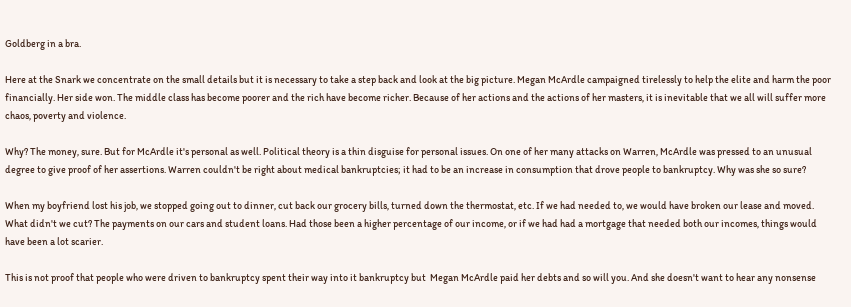Goldberg in a bra.

Here at the Snark we concentrate on the small details but it is necessary to take a step back and look at the big picture. Megan McArdle campaigned tirelessly to help the elite and harm the poor financially. Her side won. The middle class has become poorer and the rich have become richer. Because of her actions and the actions of her masters, it is inevitable that we all will suffer more chaos, poverty and violence.

Why? The money, sure. But for McArdle it's personal as well. Political theory is a thin disguise for personal issues. On one of her many attacks on Warren, McArdle was pressed to an unusual degree to give proof of her assertions. Warren couldn't be right about medical bankruptcies; it had to be an increase in consumption that drove people to bankruptcy. Why was she so sure?

When my boyfriend lost his job, we stopped going out to dinner, cut back our grocery bills, turned down the thermostat, etc. If we had needed to, we would have broken our lease and moved. What didn't we cut? The payments on our cars and student loans. Had those been a higher percentage of our income, or if we had had a mortgage that needed both our incomes, things would have been a lot scarier.

This is not proof that people who were driven to bankruptcy spent their way into it bankruptcy but  Megan McArdle paid her debts and so will you. And she doesn't want to hear any nonsense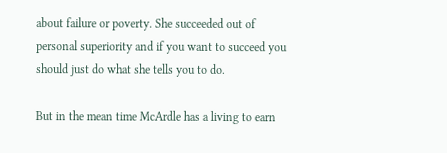about failure or poverty. She succeeded out of personal superiority and if you want to succeed you should just do what she tells you to do.

But in the mean time McArdle has a living to earn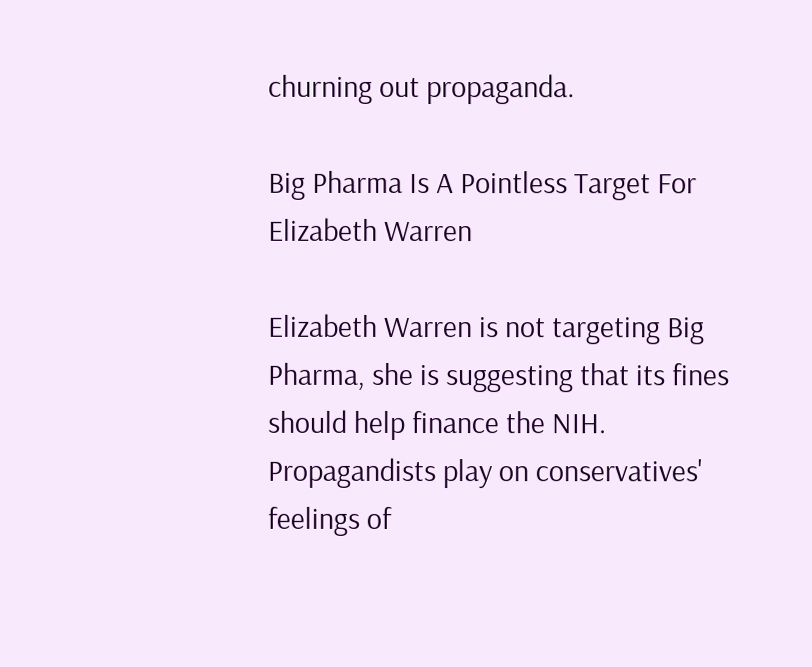churning out propaganda.

Big Pharma Is A Pointless Target For Elizabeth Warren

Elizabeth Warren is not targeting Big Pharma, she is suggesting that its fines should help finance the NIH. Propagandists play on conservatives' feelings of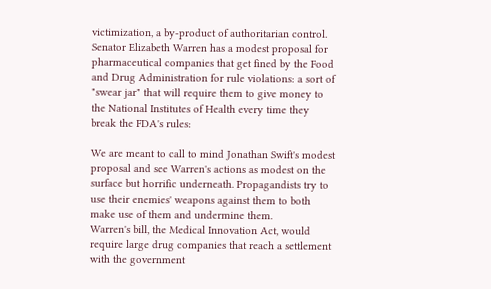victimization, a by-product of authoritarian control.
Senator Elizabeth Warren has a modest proposal for pharmaceutical companies that get fined by the Food and Drug Administration for rule violations: a sort of "swear jar" that will require them to give money to the National Institutes of Health every time they break the FDA's rules:

We are meant to call to mind Jonathan Swift's modest proposal and see Warren's actions as modest on the surface but horrific underneath. Propagandists try to use their enemies' weapons against them to both make use of them and undermine them.
Warren's bill, the Medical Innovation Act, would require large drug companies that reach a settlement with the government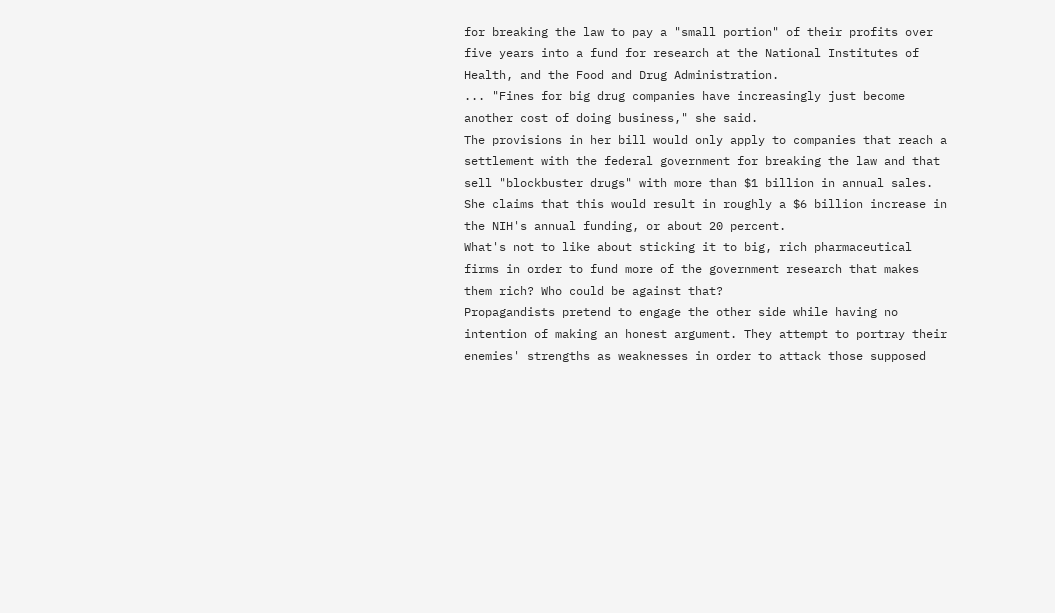for breaking the law to pay a "small portion" of their profits over five years into a fund for research at the National Institutes of Health, and the Food and Drug Administration.
... "Fines for big drug companies have increasingly just become another cost of doing business," she said.
The provisions in her bill would only apply to companies that reach a settlement with the federal government for breaking the law and that sell "blockbuster drugs" with more than $1 billion in annual sales.
She claims that this would result in roughly a $6 billion increase in the NIH's annual funding, or about 20 percent.
What's not to like about sticking it to big, rich pharmaceutical firms in order to fund more of the government research that makes them rich? Who could be against that?
Propagandists pretend to engage the other side while having no intention of making an honest argument. They attempt to portray their enemies' strengths as weaknesses in order to attack those supposed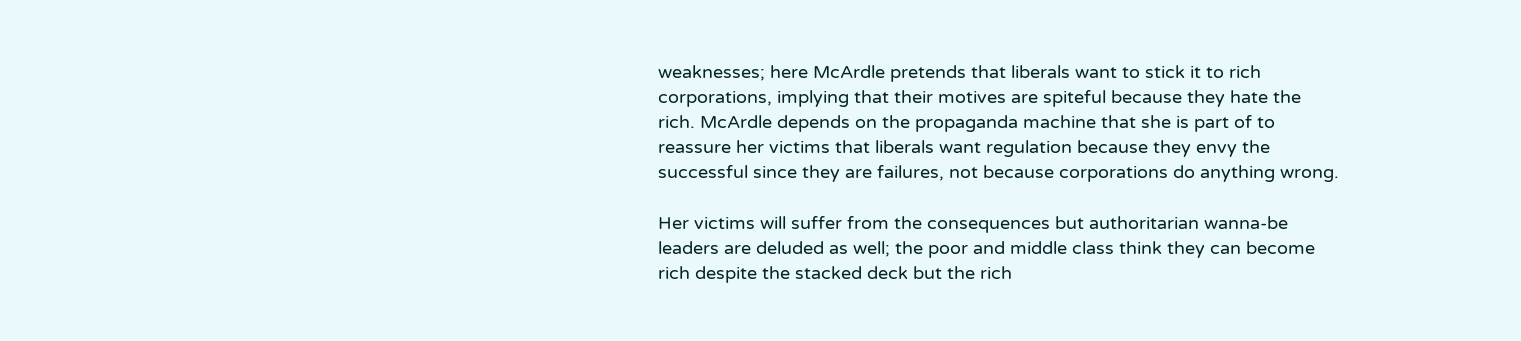weaknesses; here McArdle pretends that liberals want to stick it to rich corporations, implying that their motives are spiteful because they hate the rich. McArdle depends on the propaganda machine that she is part of to reassure her victims that liberals want regulation because they envy the successful since they are failures, not because corporations do anything wrong.

Her victims will suffer from the consequences but authoritarian wanna-be leaders are deluded as well; the poor and middle class think they can become rich despite the stacked deck but the rich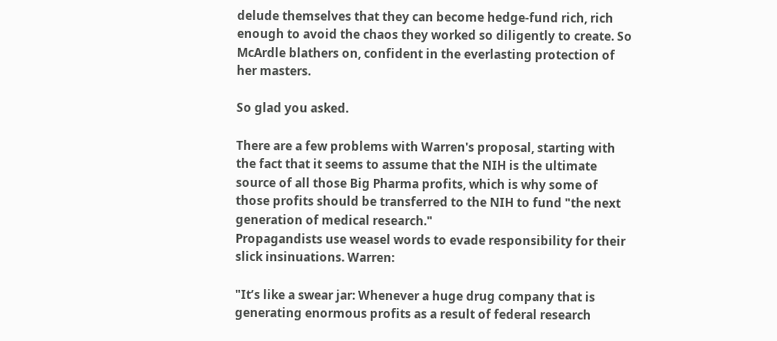delude themselves that they can become hedge-fund rich, rich enough to avoid the chaos they worked so diligently to create. So McArdle blathers on, confident in the everlasting protection of her masters.

So glad you asked.

There are a few problems with Warren's proposal, starting with the fact that it seems to assume that the NIH is the ultimate source of all those Big Pharma profits, which is why some of those profits should be transferred to the NIH to fund "the next generation of medical research."
Propagandists use weasel words to evade responsibility for their slick insinuations. Warren:

"It’s like a swear jar: Whenever a huge drug company that is generating enormous profits as a result of federal research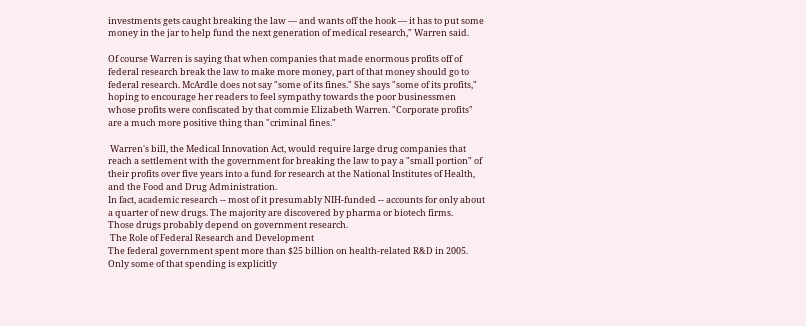investments gets caught breaking the law — and wants off the hook — it has to put some money in the jar to help fund the next generation of medical research," Warren said.

Of course Warren is saying that when companies that made enormous profits off of federal research break the law to make more money, part of that money should go to federal research. McArdle does not say "some of its fines." She says "some of its profits," hoping to encourage her readers to feel sympathy towards the poor businessmen whose profits were confiscated by that commie Elizabeth Warren. "Corporate profits" are a much more positive thing than "criminal fines."

 Warren's bill, the Medical Innovation Act, would require large drug companies that reach a settlement with the government for breaking the law to pay a "small portion" of their profits over five years into a fund for research at the National Institutes of Health, and the Food and Drug Administration.
In fact, academic research -- most of it presumably NIH-funded -- accounts for only about a quarter of new drugs. The majority are discovered by pharma or biotech firms.
Those drugs probably depend on government research.
 The Role of Federal Research and Development
The federal government spent more than $25 billion on health-related R&D in 2005. Only some of that spending is explicitly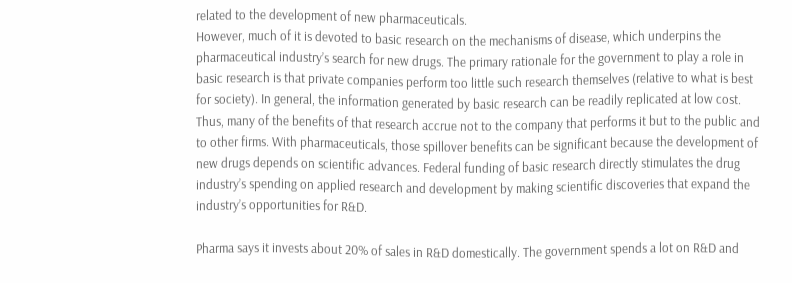related to the development of new pharmaceuticals.
However, much of it is devoted to basic research on the mechanisms of disease, which underpins the pharmaceutical industry’s search for new drugs. The primary rationale for the government to play a role in basic research is that private companies perform too little such research themselves (relative to what is best for society). In general, the information generated by basic research can be readily replicated at low cost. Thus, many of the benefits of that research accrue not to the company that performs it but to the public and to other firms. With pharmaceuticals, those spillover benefits can be significant because the development of new drugs depends on scientific advances. Federal funding of basic research directly stimulates the drug industry’s spending on applied research and development by making scientific discoveries that expand the industry’s opportunities for R&D.

Pharma says it invests about 20% of sales in R&D domestically. The government spends a lot on R&D and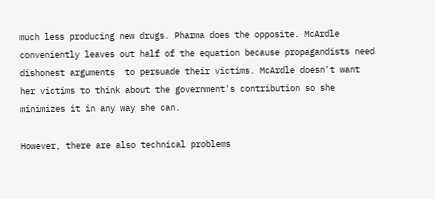much less producing new drugs. Pharma does the opposite. McArdle conveniently leaves out half of the equation because propagandists need dishonest arguments  to persuade their victims. McArdle doesn't want her victims to think about the government's contribution so she minimizes it in any way she can.

However, there are also technical problems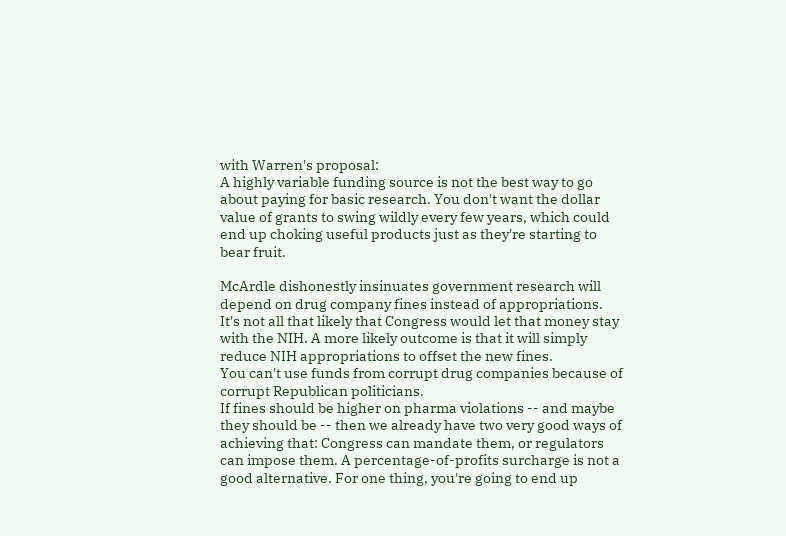with Warren's proposal:
A highly variable funding source is not the best way to go about paying for basic research. You don't want the dollar value of grants to swing wildly every few years, which could end up choking useful products just as they're starting to bear fruit.

McArdle dishonestly insinuates government research will depend on drug company fines instead of appropriations.
It's not all that likely that Congress would let that money stay with the NIH. A more likely outcome is that it will simply reduce NIH appropriations to offset the new fines.
You can't use funds from corrupt drug companies because of corrupt Republican politicians.
If fines should be higher on pharma violations -- and maybe they should be -- then we already have two very good ways of achieving that: Congress can mandate them, or regulators can impose them. A percentage-of-profits surcharge is not a good alternative. For one thing, you're going to end up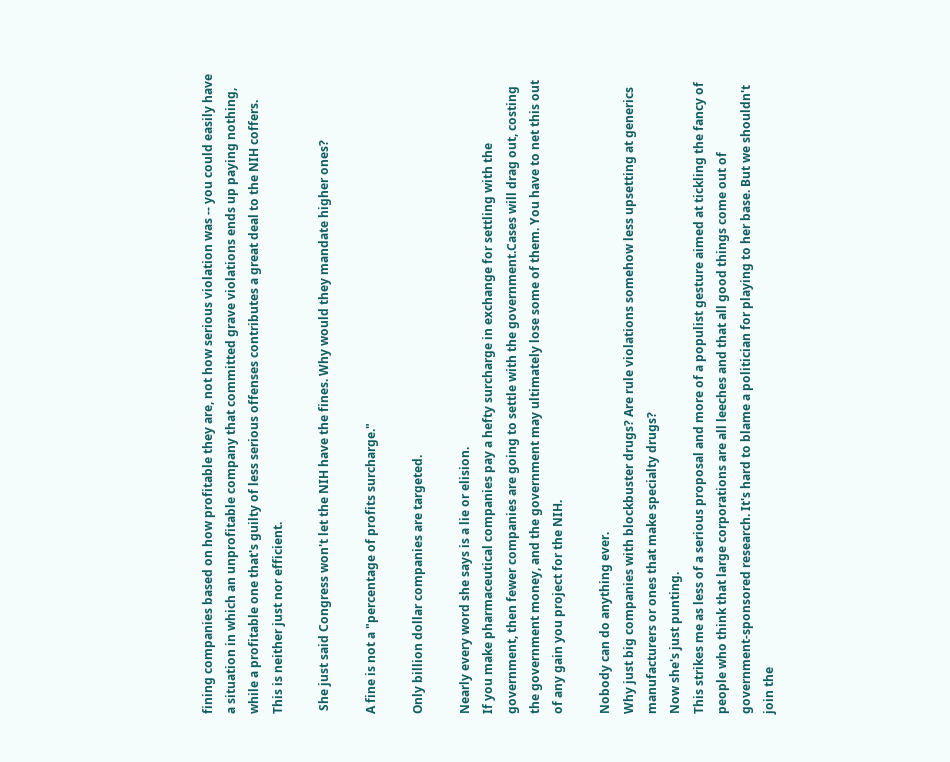fining companies based on how profitable they are, not how serious violation was -- you could easily have a situation in which an unprofitable company that committed grave violations ends up paying nothing, while a profitable one that's guilty of less serious offenses contributes a great deal to the NIH coffers. This is neither just nor efficient.

 She just said Congress won't let the NIH have the fines. Why would they mandate higher ones?

A fine is not a "percentage of profits surcharge."

Only billion dollar companies are targeted.

Nearly every word she says is a lie or elision.
If you make pharmaceutical companies pay a hefty surcharge in exchange for settling with the government, then fewer companies are going to settle with the government.Cases will drag out, costing the government money, and the government may ultimately lose some of them. You have to net this out of any gain you project for the NIH.

Nobody can do anything ever.
Why just big companies with blockbuster drugs? Are rule violations somehow less upsetting at generics manufacturers or ones that make specialty drugs?
Now she's just punting.
This strikes me as less of a serious proposal and more of a populist gesture aimed at tickling the fancy of people who think that large corporations are all leeches and that all good things come out of government-sponsored research. It's hard to blame a politician for playing to her base. But we shouldn't join the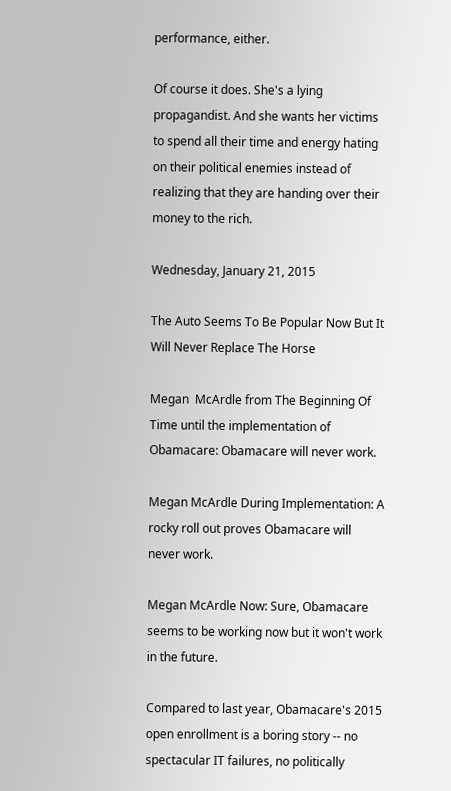performance, either.

Of course it does. She's a lying propagandist. And she wants her victims to spend all their time and energy hating on their political enemies instead of realizing that they are handing over their money to the rich.

Wednesday, January 21, 2015

The Auto Seems To Be Popular Now But It Will Never Replace The Horse

Megan  McArdle from The Beginning Of Time until the implementation of Obamacare: Obamacare will never work.

Megan McArdle During Implementation: A rocky roll out proves Obamacare will never work.

Megan McArdle Now: Sure, Obamacare seems to be working now but it won't work in the future.

Compared to last year, Obamacare's 2015 open enrollment is a boring story -- no spectacular IT failures, no politically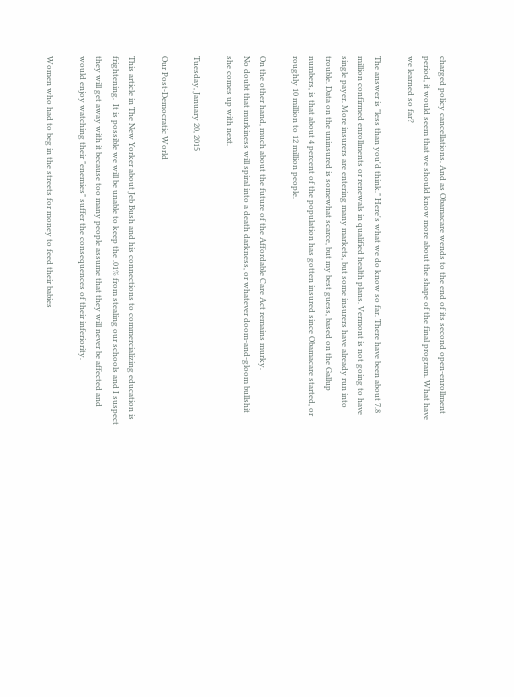charged policy cancellations. And as Obamacare wends to the end of its second open-enrollment period, it would seem that we should know more about the shape of the final program. What have we learned so far?

The answer is "less than you'd think." Here's what we do know so far. There have been about 7.8 million confirmed enrollments or renewals in qualified health plans. Vermont is not going to have single payer. More insurers are entering many markets, but some insurers have already run into trouble. Data on the uninsured is somewhat scarce, but my best guess, based on the Gallup numbers, is that about 4 percent of the population has gotten insured since Obamacare started, or roughly 10 million to 12 million people.

On the other hand, much about the future of the Affordable Care Act remains murky.
No doubt that murkiness will spiral into a death darkness, or whatever doom-and-gloom bullshit she comes up with next.

Tuesday, January 20, 2015

Our Post-Democratic World

This article in The New Yorker about Jeb Bush and his connections to commercializing education is frightening.  It is possible we will be unable to keep the .01% from stealing our schools and I suspect they will get away with it because too many people assume that they will never be affected and would enjoy watching their "enemies" suffer the consequences of their inferiority.

Women who had to beg in the streets for money to feed their babies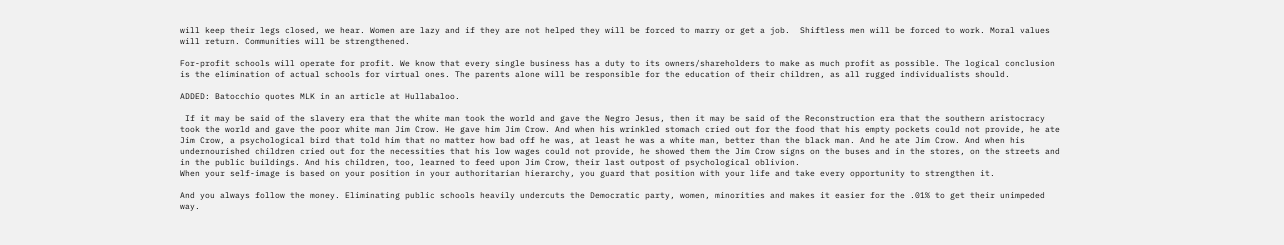will keep their legs closed, we hear. Women are lazy and if they are not helped they will be forced to marry or get a job.  Shiftless men will be forced to work. Moral values will return. Communities will be strengthened.

For-profit schools will operate for profit. We know that every single business has a duty to its owners/shareholders to make as much profit as possible. The logical conclusion is the elimination of actual schools for virtual ones. The parents alone will be responsible for the education of their children, as all rugged individualists should.

ADDED: Batocchio quotes MLK in an article at Hullabaloo.

 If it may be said of the slavery era that the white man took the world and gave the Negro Jesus, then it may be said of the Reconstruction era that the southern aristocracy took the world and gave the poor white man Jim Crow. He gave him Jim Crow. And when his wrinkled stomach cried out for the food that his empty pockets could not provide, he ate Jim Crow, a psychological bird that told him that no matter how bad off he was, at least he was a white man, better than the black man. And he ate Jim Crow. And when his undernourished children cried out for the necessities that his low wages could not provide, he showed them the Jim Crow signs on the buses and in the stores, on the streets and in the public buildings. And his children, too, learned to feed upon Jim Crow, their last outpost of psychological oblivion.
When your self-image is based on your position in your authoritarian hierarchy, you guard that position with your life and take every opportunity to strengthen it.

And you always follow the money. Eliminating public schools heavily undercuts the Democratic party, women, minorities and makes it easier for the .01% to get their unimpeded  way.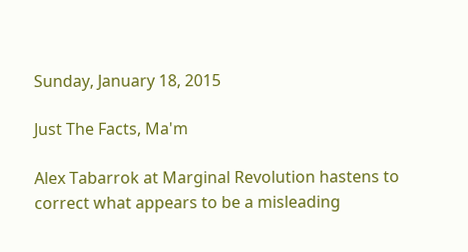Sunday, January 18, 2015

Just The Facts, Ma'm

Alex Tabarrok at Marginal Revolution hastens to correct what appears to be a misleading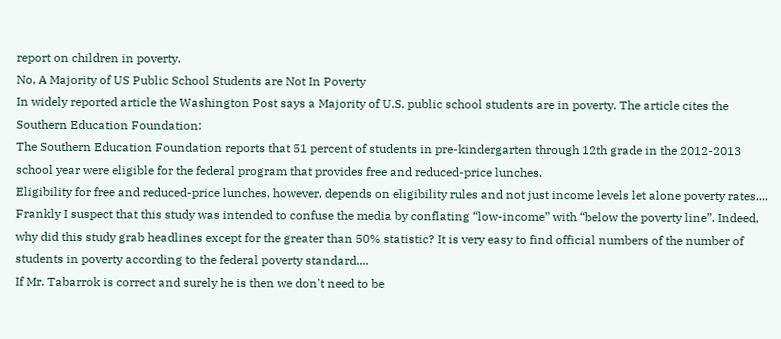report on children in poverty.
No, A Majority of US Public School Students are Not In Poverty
In widely reported article the Washington Post says a Majority of U.S. public school students are in poverty. The article cites the Southern Education Foundation:
The Southern Education Foundation reports that 51 percent of students in pre-kindergarten through 12th grade in the 2012-2013 school year were eligible for the federal program that provides free and reduced-price lunches.
Eligibility for free and reduced-price lunches, however, depends on eligibility rules and not just income levels let alone poverty rates.... Frankly I suspect that this study was intended to confuse the media by conflating “low-income” with “below the poverty line”. Indeed, why did this study grab headlines except for the greater than 50% statistic? It is very easy to find official numbers of the number of students in poverty according to the federal poverty standard....
If Mr. Tabarrok is correct and surely he is then we don't need to be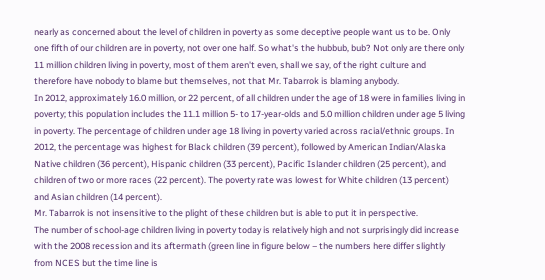nearly as concerned about the level of children in poverty as some deceptive people want us to be. Only one fifth of our children are in poverty, not over one half. So what's the hubbub, bub? Not only are there only 11 million children living in poverty, most of them aren't even, shall we say, of the right culture and therefore have nobody to blame but themselves, not that Mr. Tabarrok is blaming anybody.
In 2012, approximately 16.0 million, or 22 percent, of all children under the age of 18 were in families living in poverty; this population includes the 11.1 million 5- to 17-year-olds and 5.0 million children under age 5 living in poverty. The percentage of children under age 18 living in poverty varied across racial/ethnic groups. In 2012, the percentage was highest for Black children (39 percent), followed by American Indian/Alaska Native children (36 percent), Hispanic children (33 percent), Pacific Islander children (25 percent), and children of two or more races (22 percent). The poverty rate was lowest for White children (13 percent) and Asian children (14 percent).
Mr. Tabarrok is not insensitive to the plight of these children but is able to put it in perspective.
The number of school-age children living in poverty today is relatively high and not surprisingly did increase with the 2008 recession and its aftermath (green line in figure below – the numbers here differ slightly from NCES but the time line is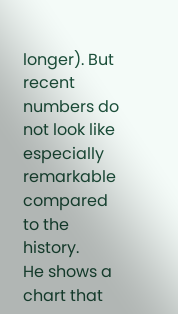longer). But recent numbers do not look like especially remarkable compared to the history.
He shows a chart that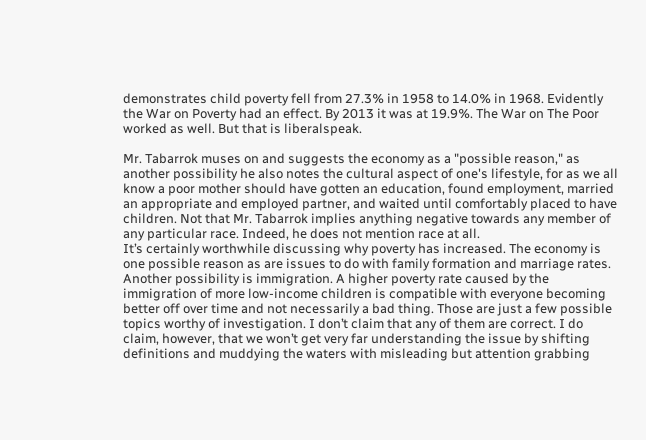demonstrates child poverty fell from 27.3% in 1958 to 14.0% in 1968. Evidently the War on Poverty had an effect. By 2013 it was at 19.9%. The War on The Poor worked as well. But that is liberalspeak.

Mr. Tabarrok muses on and suggests the economy as a "possible reason," as another possibility he also notes the cultural aspect of one's lifestyle, for as we all know a poor mother should have gotten an education, found employment, married an appropriate and employed partner, and waited until comfortably placed to have children. Not that Mr. Tabarrok implies anything negative towards any member of any particular race. Indeed, he does not mention race at all.
It’s certainly worthwhile discussing why poverty has increased. The economy is one possible reason as are issues to do with family formation and marriage rates. Another possibility is immigration. A higher poverty rate caused by the immigration of more low-income children is compatible with everyone becoming better off over time and not necessarily a bad thing. Those are just a few possible topics worthy of investigation. I don’t claim that any of them are correct. I do claim, however, that we won’t get very far understanding the issue by shifting definitions and muddying the waters with misleading but attention grabbing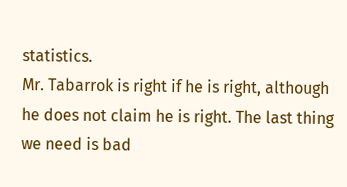statistics.
Mr. Tabarrok is right if he is right, although he does not claim he is right. The last thing we need is bad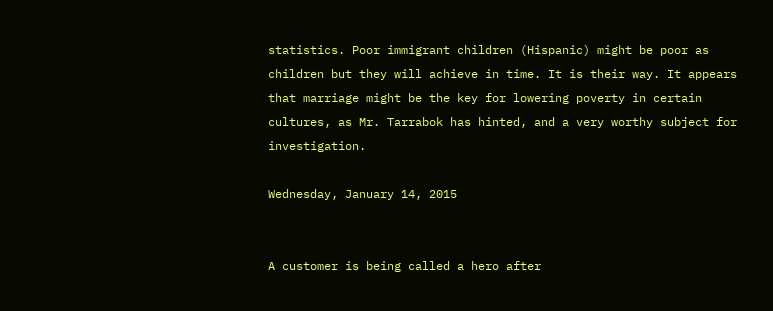statistics. Poor immigrant children (Hispanic) might be poor as children but they will achieve in time. It is their way. It appears that marriage might be the key for lowering poverty in certain cultures, as Mr. Tarrabok has hinted, and a very worthy subject for investigation.

Wednesday, January 14, 2015


A customer is being called a hero after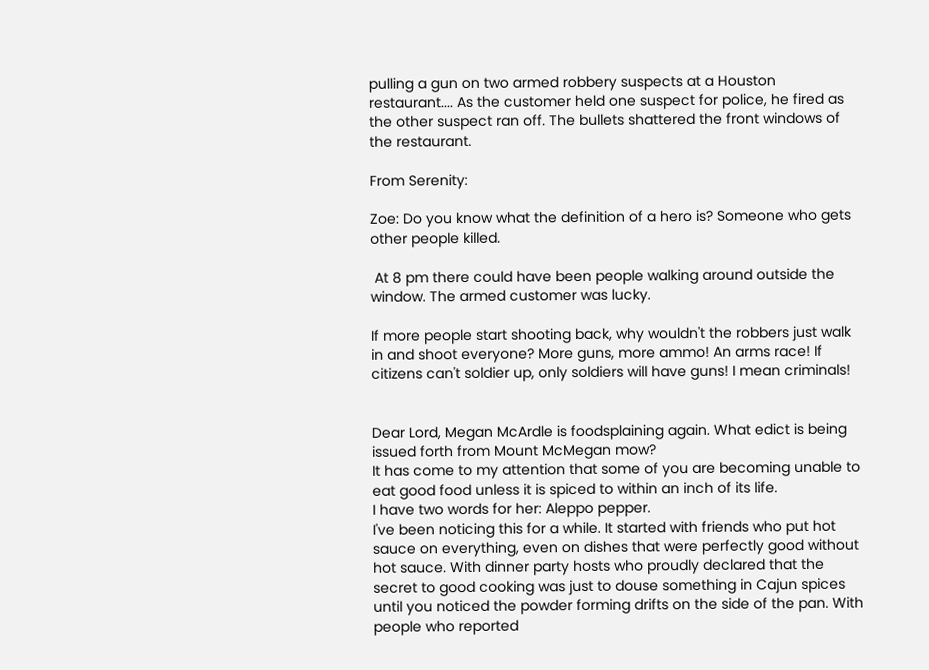pulling a gun on two armed robbery suspects at a Houston restaurant.... As the customer held one suspect for police, he fired as the other suspect ran off. The bullets shattered the front windows of the restaurant.

From Serenity:

Zoe: Do you know what the definition of a hero is? Someone who gets other people killed.

 At 8 pm there could have been people walking around outside the window. The armed customer was lucky.

If more people start shooting back, why wouldn't the robbers just walk in and shoot everyone? More guns, more ammo! An arms race! If citizens can't soldier up, only soldiers will have guns! I mean criminals!


Dear Lord, Megan McArdle is foodsplaining again. What edict is being issued forth from Mount McMegan mow?
It has come to my attention that some of you are becoming unable to eat good food unless it is spiced to within an inch of its life.
I have two words for her: Aleppo pepper.
I've been noticing this for a while. It started with friends who put hot sauce on everything, even on dishes that were perfectly good without hot sauce. With dinner party hosts who proudly declared that the secret to good cooking was just to douse something in Cajun spices until you noticed the powder forming drifts on the side of the pan. With people who reported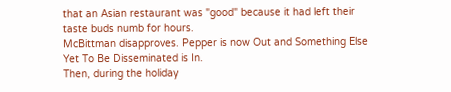that an Asian restaurant was "good" because it had left their taste buds numb for hours.
McBittman disapproves. Pepper is now Out and Something Else Yet To Be Disseminated is In.
Then, during the holiday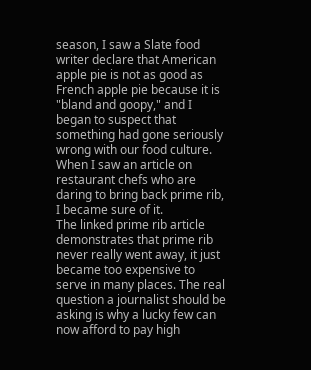season, I saw a Slate food writer declare that American apple pie is not as good as French apple pie because it is "bland and goopy," and I began to suspect that something had gone seriously wrong with our food culture. When I saw an article on restaurant chefs who are daring to bring back prime rib, I became sure of it.
The linked prime rib article demonstrates that prime rib never really went away, it just became too expensive to serve in many places. The real question a journalist should be asking is why a lucky few can now afford to pay high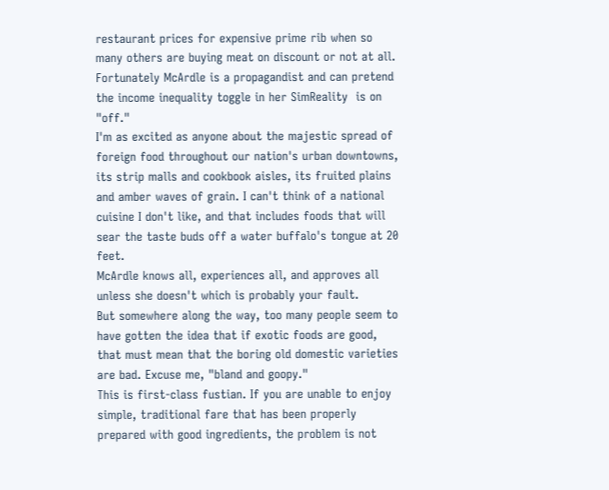restaurant prices for expensive prime rib when so many others are buying meat on discount or not at all. Fortunately McArdle is a propagandist and can pretend the income inequality toggle in her SimReality  is on "off."
I'm as excited as anyone about the majestic spread of foreign food throughout our nation's urban downtowns, its strip malls and cookbook aisles, its fruited plains and amber waves of grain. I can't think of a national cuisine I don't like, and that includes foods that will sear the taste buds off a water buffalo's tongue at 20 feet.
McArdle knows all, experiences all, and approves all unless she doesn't which is probably your fault.
But somewhere along the way, too many people seem to have gotten the idea that if exotic foods are good, that must mean that the boring old domestic varieties are bad. Excuse me, "bland and goopy."
This is first-class fustian. If you are unable to enjoy simple, traditional fare that has been properly prepared with good ingredients, the problem is not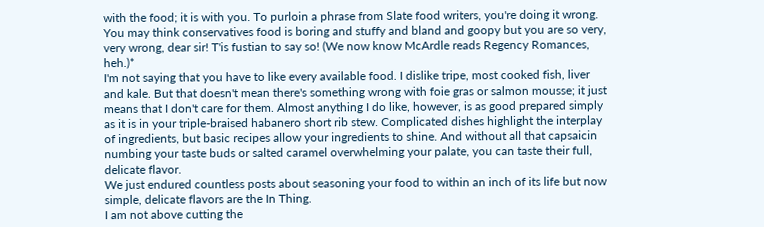with the food; it is with you. To purloin a phrase from Slate food writers, you're doing it wrong.
You may think conservatives food is boring and stuffy and bland and goopy but you are so very, very wrong, dear sir! T'is fustian to say so! (We now know McArdle reads Regency Romances, heh.)*
I'm not saying that you have to like every available food. I dislike tripe, most cooked fish, liver and kale. But that doesn't mean there's something wrong with foie gras or salmon mousse; it just means that I don't care for them. Almost anything I do like, however, is as good prepared simply as it is in your triple-braised habanero short rib stew. Complicated dishes highlight the interplay of ingredients, but basic recipes allow your ingredients to shine. And without all that capsaicin numbing your taste buds or salted caramel overwhelming your palate, you can taste their full, delicate flavor.
We just endured countless posts about seasoning your food to within an inch of its life but now simple, delicate flavors are the In Thing.
I am not above cutting the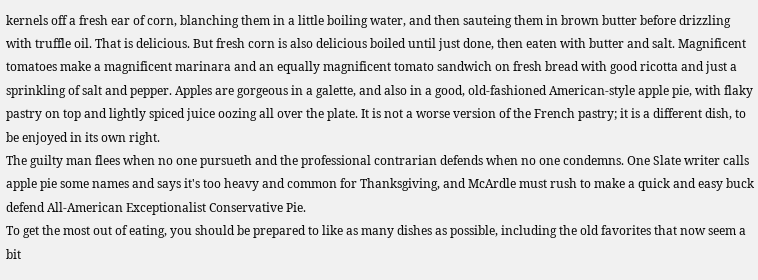kernels off a fresh ear of corn, blanching them in a little boiling water, and then sauteing them in brown butter before drizzling with truffle oil. That is delicious. But fresh corn is also delicious boiled until just done, then eaten with butter and salt. Magnificent tomatoes make a magnificent marinara and an equally magnificent tomato sandwich on fresh bread with good ricotta and just a sprinkling of salt and pepper. Apples are gorgeous in a galette, and also in a good, old-fashioned American-style apple pie, with flaky pastry on top and lightly spiced juice oozing all over the plate. It is not a worse version of the French pastry; it is a different dish, to be enjoyed in its own right.
The guilty man flees when no one pursueth and the professional contrarian defends when no one condemns. One Slate writer calls apple pie some names and says it's too heavy and common for Thanksgiving, and McArdle must rush to make a quick and easy buck defend All-American Exceptionalist Conservative Pie.
To get the most out of eating, you should be prepared to like as many dishes as possible, including the old favorites that now seem a bit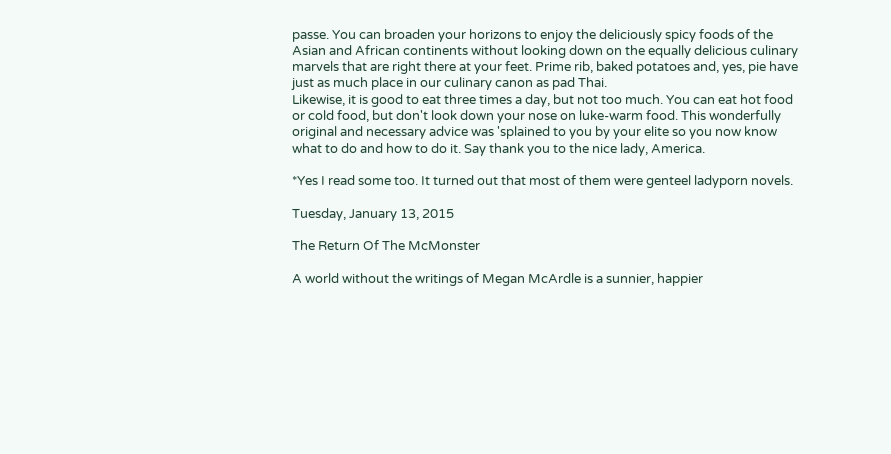passe. You can broaden your horizons to enjoy the deliciously spicy foods of the Asian and African continents without looking down on the equally delicious culinary marvels that are right there at your feet. Prime rib, baked potatoes and, yes, pie have just as much place in our culinary canon as pad Thai.
Likewise, it is good to eat three times a day, but not too much. You can eat hot food or cold food, but don't look down your nose on luke-warm food. This wonderfully original and necessary advice was 'splained to you by your elite so you now know what to do and how to do it. Say thank you to the nice lady, America.

*Yes I read some too. It turned out that most of them were genteel ladyporn novels.

Tuesday, January 13, 2015

The Return Of The McMonster

A world without the writings of Megan McArdle is a sunnier, happier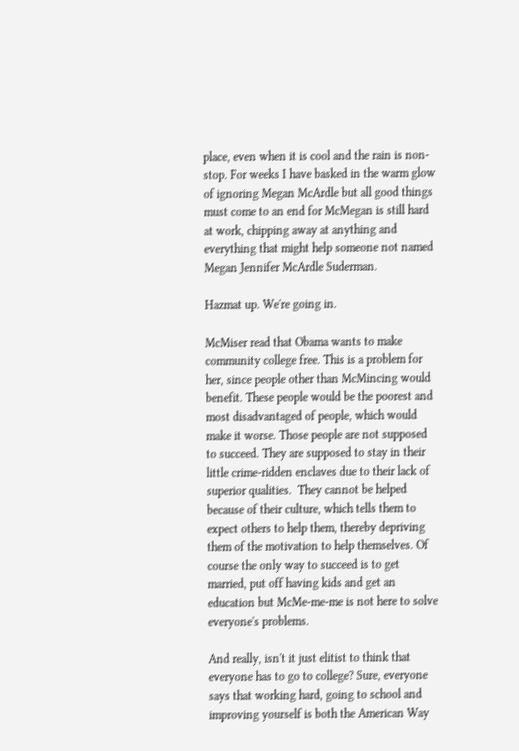place, even when it is cool and the rain is non-stop. For weeks I have basked in the warm glow of ignoring Megan McArdle but all good things must come to an end for McMegan is still hard at work, chipping away at anything and everything that might help someone not named Megan Jennifer McArdle Suderman.

Hazmat up. We're going in.

McMiser read that Obama wants to make community college free. This is a problem for her, since people other than McMincing would benefit. These people would be the poorest and most disadvantaged of people, which would make it worse. Those people are not supposed to succeed. They are supposed to stay in their little crime-ridden enclaves due to their lack of superior qualities.  They cannot be helped because of their culture, which tells them to expect others to help them, thereby depriving them of the motivation to help themselves. Of course the only way to succeed is to get married, put off having kids and get an education but McMe-me-me is not here to solve everyone's problems.

And really, isn't it just elitist to think that everyone has to go to college? Sure, everyone says that working hard, going to school and improving yourself is both the American Way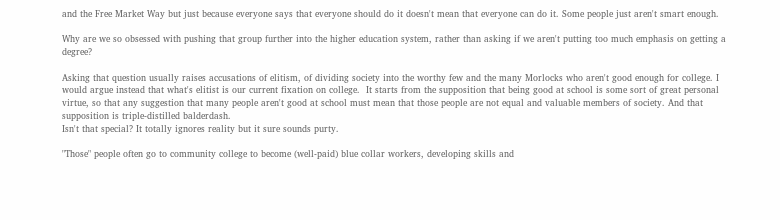and the Free Market Way but just because everyone says that everyone should do it doesn't mean that everyone can do it. Some people just aren't smart enough.

Why are we so obsessed with pushing that group further into the higher education system, rather than asking if we aren't putting too much emphasis on getting a degree?

Asking that question usually raises accusations of elitism, of dividing society into the worthy few and the many Morlocks who aren't good enough for college. I would argue instead that what's elitist is our current fixation on college.  It starts from the supposition that being good at school is some sort of great personal virtue, so that any suggestion that many people aren't good at school must mean that those people are not equal and valuable members of society. And that supposition is triple-distilled balderdash.
Isn't that special? It totally ignores reality but it sure sounds purty.

"Those" people often go to community college to become (well-paid) blue collar workers, developing skills and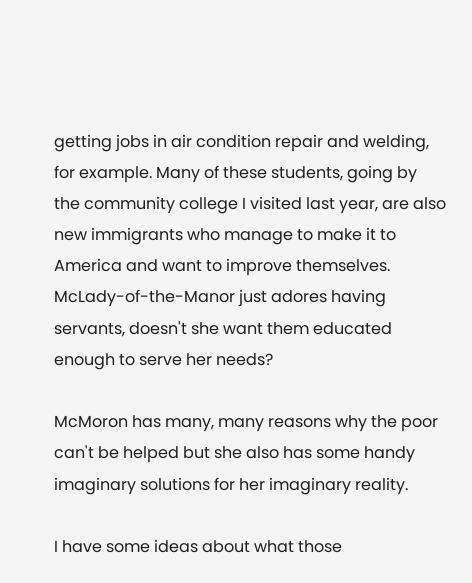getting jobs in air condition repair and welding, for example. Many of these students, going by the community college I visited last year, are also new immigrants who manage to make it to America and want to improve themselves. McLady-of-the-Manor just adores having servants, doesn't she want them educated enough to serve her needs?

McMoron has many, many reasons why the poor can't be helped but she also has some handy imaginary solutions for her imaginary reality.

I have some ideas about what those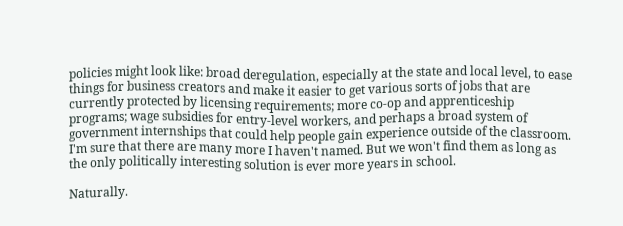policies might look like: broad deregulation, especially at the state and local level, to ease things for business creators and make it easier to get various sorts of jobs that are currently protected by licensing requirements; more co-op and apprenticeship programs; wage subsidies for entry-level workers, and perhaps a broad system of government internships that could help people gain experience outside of the classroom. I'm sure that there are many more I haven't named. But we won't find them as long as the only politically interesting solution is ever more years in school.

Naturally.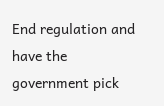End regulation and have the government pick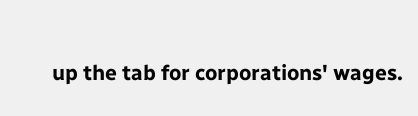up the tab for corporations' wages.